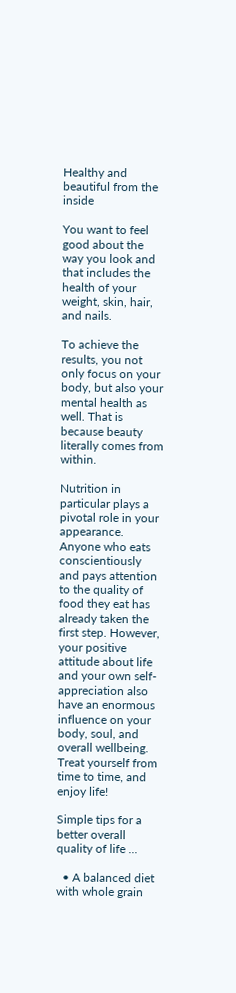Healthy and beautiful from the inside

You want to feel good about the way you look and that includes the health of your weight, skin, hair, and nails.

To achieve the results, you not only focus on your body, but also your mental health as well. That is because beauty literally comes from within.

Nutrition in particular plays a pivotal role in your appearance. Anyone who eats conscientiously and pays attention to the quality of food they eat has already taken the first step. However, your positive attitude about life and your own self-appreciation also have an enormous influence on your body, soul, and overall wellbeing. Treat yourself from time to time, and enjoy life!

Simple tips for a better overall quality of life ...

  • A balanced diet with whole grain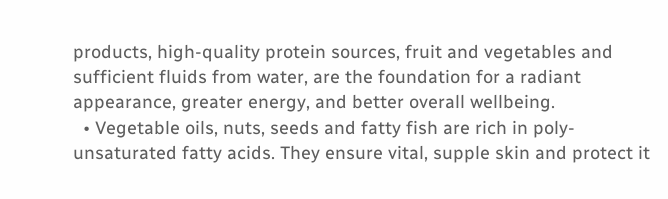products, high-quality protein sources, fruit and vegetables and sufficient fluids from water, are the foundation for a radiant appearance, greater energy, and better overall wellbeing.
  • Vegetable oils, nuts, seeds and fatty fish are rich in poly-unsaturated fatty acids. They ensure vital, supple skin and protect it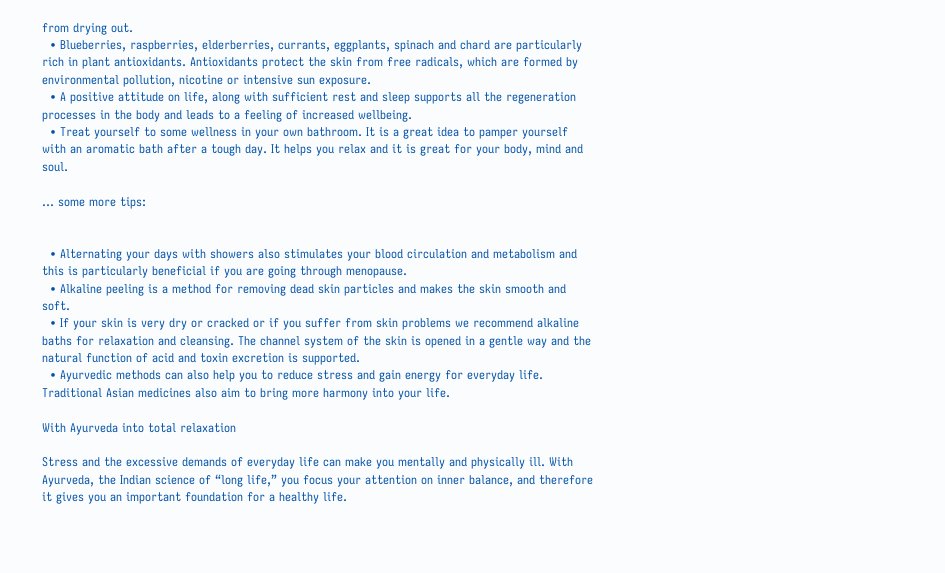from drying out.
  • Blueberries, raspberries, elderberries, currants, eggplants, spinach and chard are particularly rich in plant antioxidants. Antioxidants protect the skin from free radicals, which are formed by environmental pollution, nicotine or intensive sun exposure.
  • A positive attitude on life, along with sufficient rest and sleep supports all the regeneration processes in the body and leads to a feeling of increased wellbeing.
  • Treat yourself to some wellness in your own bathroom. It is a great idea to pamper yourself with an aromatic bath after a tough day. It helps you relax and it is great for your body, mind and soul.

... some more tips:


  • Alternating your days with showers also stimulates your blood circulation and metabolism and this is particularly beneficial if you are going through menopause.
  • Alkaline peeling is a method for removing dead skin particles and makes the skin smooth and soft.
  • If your skin is very dry or cracked or if you suffer from skin problems we recommend alkaline baths for relaxation and cleansing. The channel system of the skin is opened in a gentle way and the natural function of acid and toxin excretion is supported.
  • Ayurvedic methods can also help you to reduce stress and gain energy for everyday life. Traditional Asian medicines also aim to bring more harmony into your life.

With Ayurveda into total relaxation

Stress and the excessive demands of everyday life can make you mentally and physically ill. With Ayurveda, the Indian science of “long life,” you focus your attention on inner balance, and therefore it gives you an important foundation for a healthy life.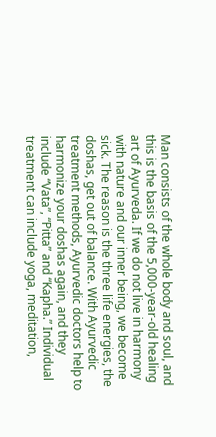Man consists of the whole body and soul, and this is the basis of the 5,000-year-old healing art of Ayurveda. If we do not live in harmony with nature and our inner being, we become sick. The reason is the three life energies, the doshas, get out of balance. With Ayurvedic treatment methods, Ayurvedic doctors help to harmonize your doshas again, and they include “Vata”, “Pitta” and “Kapha.” Individual treatment can include yoga, meditation,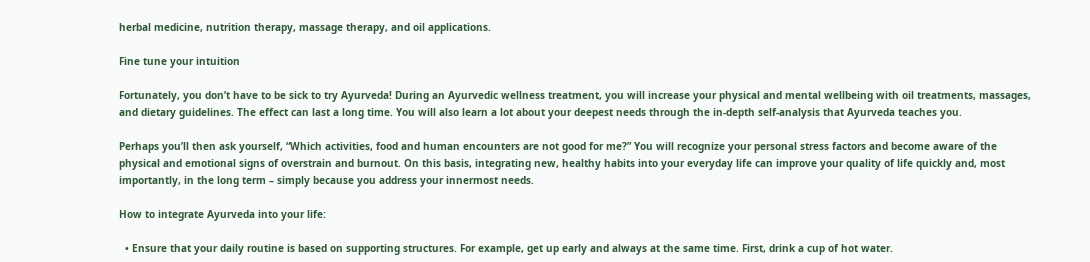herbal medicine, nutrition therapy, massage therapy, and oil applications.

Fine tune your intuition

Fortunately, you don’t have to be sick to try Ayurveda! During an Ayurvedic wellness treatment, you will increase your physical and mental wellbeing with oil treatments, massages, and dietary guidelines. The effect can last a long time. You will also learn a lot about your deepest needs through the in-depth self-analysis that Ayurveda teaches you.

Perhaps you’ll then ask yourself, “Which activities, food and human encounters are not good for me?” You will recognize your personal stress factors and become aware of the physical and emotional signs of overstrain and burnout. On this basis, integrating new, healthy habits into your everyday life can improve your quality of life quickly and, most importantly, in the long term – simply because you address your innermost needs.

How to integrate Ayurveda into your life:

  • Ensure that your daily routine is based on supporting structures. For example, get up early and always at the same time. First, drink a cup of hot water.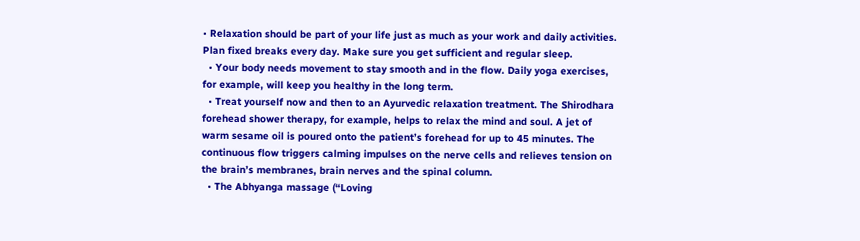• Relaxation should be part of your life just as much as your work and daily activities. Plan fixed breaks every day. Make sure you get sufficient and regular sleep.
  • Your body needs movement to stay smooth and in the flow. Daily yoga exercises, for example, will keep you healthy in the long term.
  • Treat yourself now and then to an Ayurvedic relaxation treatment. The Shirodhara forehead shower therapy, for example, helps to relax the mind and soul. A jet of warm sesame oil is poured onto the patient’s forehead for up to 45 minutes. The continuous flow triggers calming impulses on the nerve cells and relieves tension on the brain’s membranes, brain nerves and the spinal column.
  • The Abhyanga massage (“Loving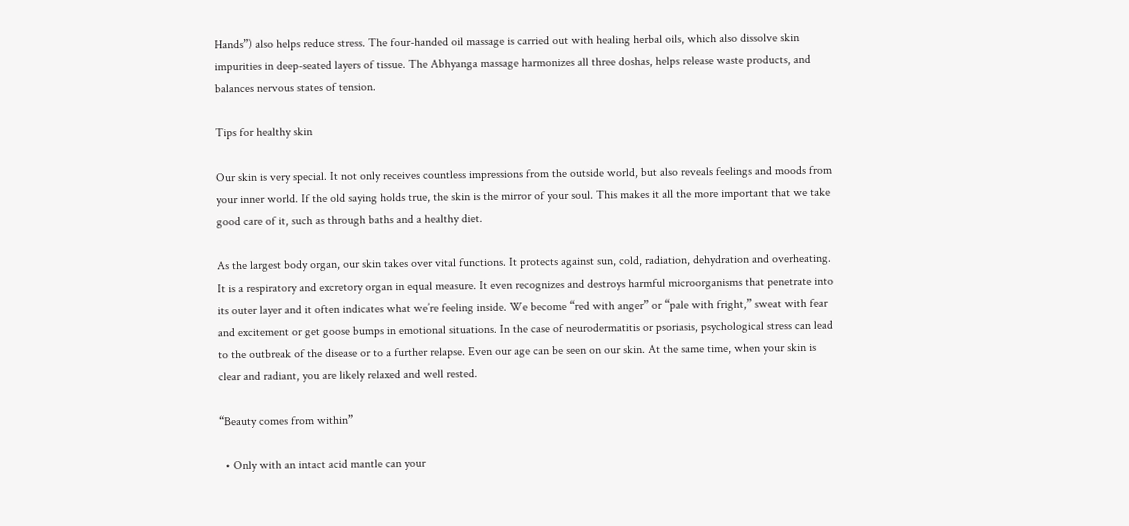Hands”) also helps reduce stress. The four-handed oil massage is carried out with healing herbal oils, which also dissolve skin impurities in deep-seated layers of tissue. The Abhyanga massage harmonizes all three doshas, helps release waste products, and balances nervous states of tension.

Tips for healthy skin

Our skin is very special. It not only receives countless impressions from the outside world, but also reveals feelings and moods from your inner world. If the old saying holds true, the skin is the mirror of your soul. This makes it all the more important that we take good care of it, such as through baths and a healthy diet.

As the largest body organ, our skin takes over vital functions. It protects against sun, cold, radiation, dehydration and overheating. It is a respiratory and excretory organ in equal measure. It even recognizes and destroys harmful microorganisms that penetrate into its outer layer and it often indicates what we’re feeling inside. We become “red with anger” or “pale with fright,” sweat with fear and excitement or get goose bumps in emotional situations. In the case of neurodermatitis or psoriasis, psychological stress can lead to the outbreak of the disease or to a further relapse. Even our age can be seen on our skin. At the same time, when your skin is clear and radiant, you are likely relaxed and well rested.

“Beauty comes from within”

  • Only with an intact acid mantle can your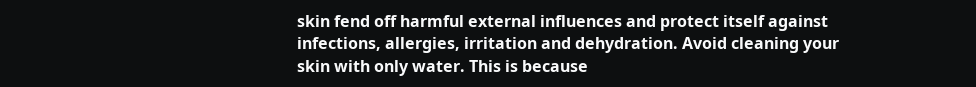skin fend off harmful external influences and protect itself against infections, allergies, irritation and dehydration. Avoid cleaning your skin with only water. This is because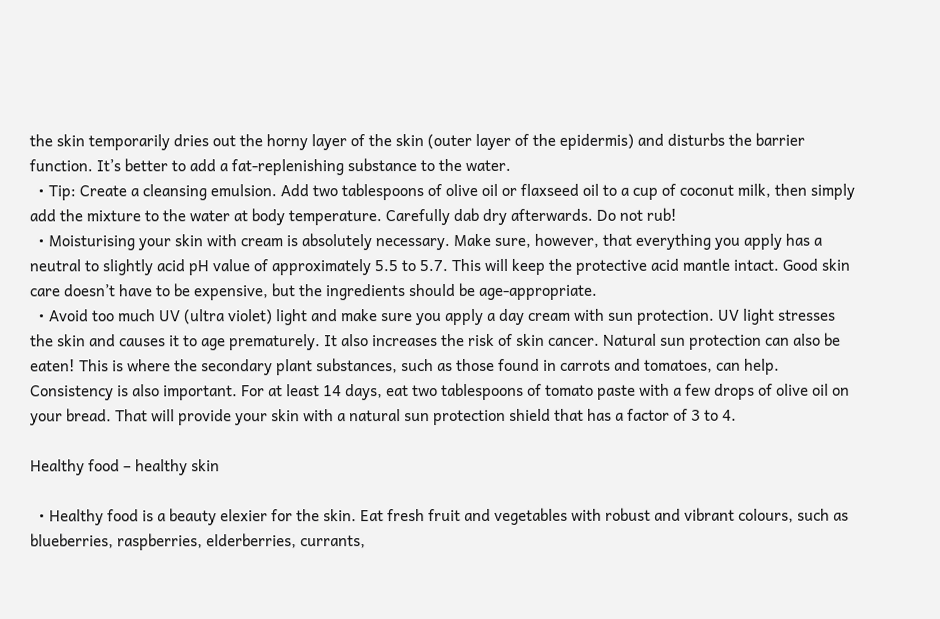the skin temporarily dries out the horny layer of the skin (outer layer of the epidermis) and disturbs the barrier function. It’s better to add a fat-replenishing substance to the water.
  • Tip: Create a cleansing emulsion. Add two tablespoons of olive oil or flaxseed oil to a cup of coconut milk, then simply add the mixture to the water at body temperature. Carefully dab dry afterwards. Do not rub!
  • Moisturising your skin with cream is absolutely necessary. Make sure, however, that everything you apply has a neutral to slightly acid pH value of approximately 5.5 to 5.7. This will keep the protective acid mantle intact. Good skin care doesn’t have to be expensive, but the ingredients should be age-appropriate.
  • Avoid too much UV (ultra violet) light and make sure you apply a day cream with sun protection. UV light stresses the skin and causes it to age prematurely. It also increases the risk of skin cancer. Natural sun protection can also be eaten! This is where the secondary plant substances, such as those found in carrots and tomatoes, can help. Consistency is also important. For at least 14 days, eat two tablespoons of tomato paste with a few drops of olive oil on your bread. That will provide your skin with a natural sun protection shield that has a factor of 3 to 4.

Healthy food – healthy skin

  • Healthy food is a beauty elexier for the skin. Eat fresh fruit and vegetables with robust and vibrant colours, such as blueberries, raspberries, elderberries, currants,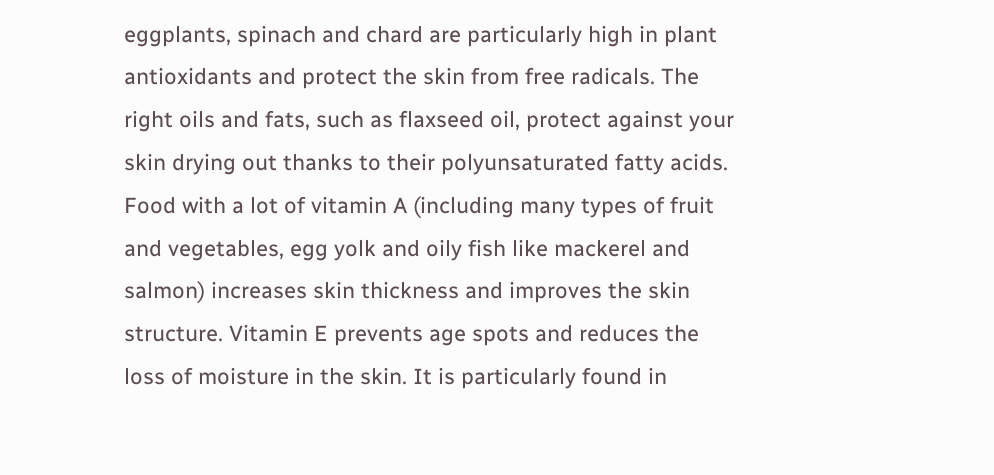eggplants, spinach and chard are particularly high in plant antioxidants and protect the skin from free radicals. The right oils and fats, such as flaxseed oil, protect against your skin drying out thanks to their polyunsaturated fatty acids. Food with a lot of vitamin A (including many types of fruit and vegetables, egg yolk and oily fish like mackerel and salmon) increases skin thickness and improves the skin structure. Vitamin E prevents age spots and reduces the loss of moisture in the skin. It is particularly found in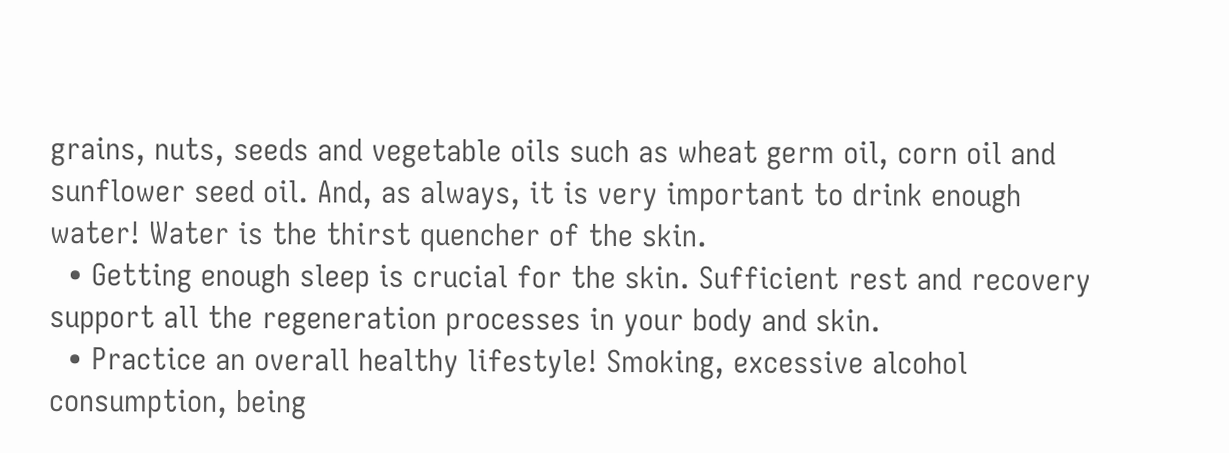grains, nuts, seeds and vegetable oils such as wheat germ oil, corn oil and sunflower seed oil. And, as always, it is very important to drink enough water! Water is the thirst quencher of the skin.
  • Getting enough sleep is crucial for the skin. Sufficient rest and recovery support all the regeneration processes in your body and skin.
  • Practice an overall healthy lifestyle! Smoking, excessive alcohol consumption, being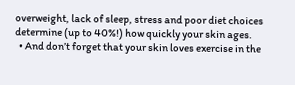overweight, lack of sleep, stress and poor diet choices determine (up to 40%!) how quickly your skin ages.
  • And don’t forget that your skin loves exercise in the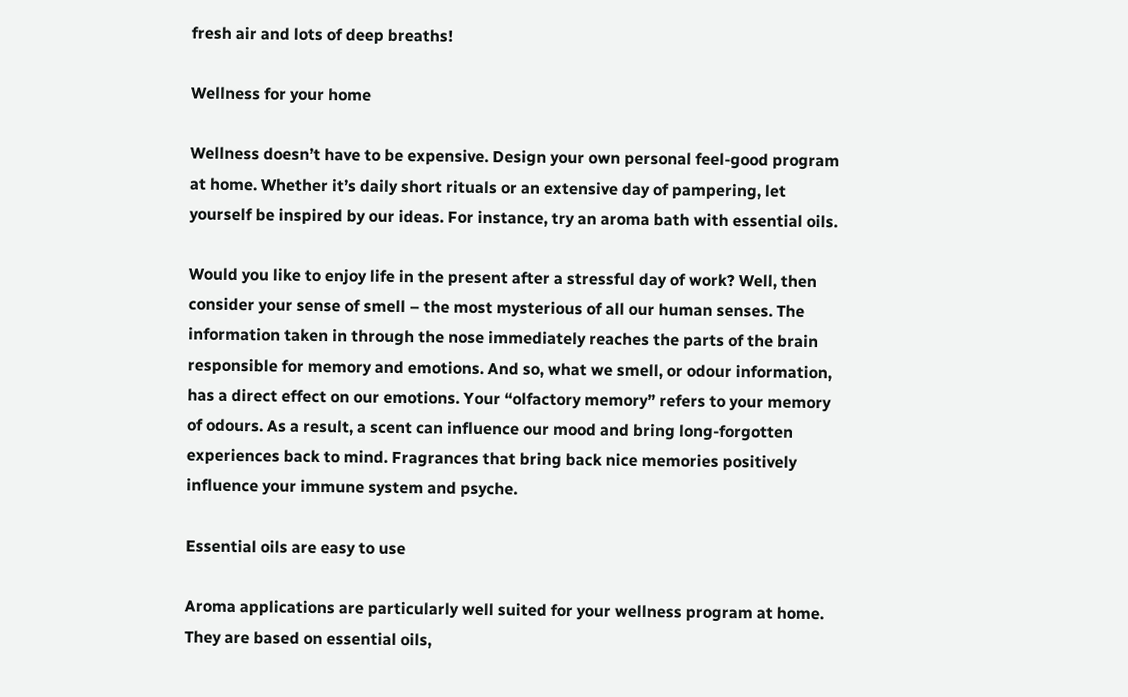fresh air and lots of deep breaths!

Wellness for your home

Wellness doesn’t have to be expensive. Design your own personal feel-good program at home. Whether it’s daily short rituals or an extensive day of pampering, let yourself be inspired by our ideas. For instance, try an aroma bath with essential oils.

Would you like to enjoy life in the present after a stressful day of work? Well, then consider your sense of smell – the most mysterious of all our human senses. The information taken in through the nose immediately reaches the parts of the brain responsible for memory and emotions. And so, what we smell, or odour information, has a direct effect on our emotions. Your “olfactory memory” refers to your memory of odours. As a result, a scent can influence our mood and bring long-forgotten experiences back to mind. Fragrances that bring back nice memories positively influence your immune system and psyche.

Essential oils are easy to use

Aroma applications are particularly well suited for your wellness program at home. They are based on essential oils,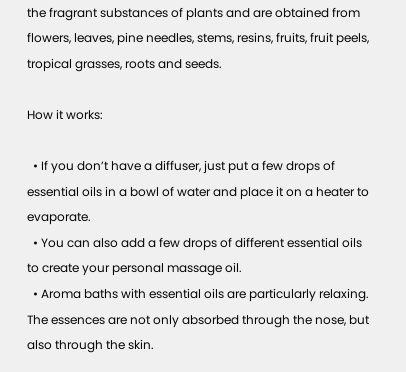the fragrant substances of plants and are obtained from flowers, leaves, pine needles, stems, resins, fruits, fruit peels, tropical grasses, roots and seeds.

How it works:

  • If you don’t have a diffuser, just put a few drops of essential oils in a bowl of water and place it on a heater to evaporate.
  • You can also add a few drops of different essential oils to create your personal massage oil.
  • Aroma baths with essential oils are particularly relaxing. The essences are not only absorbed through the nose, but also through the skin.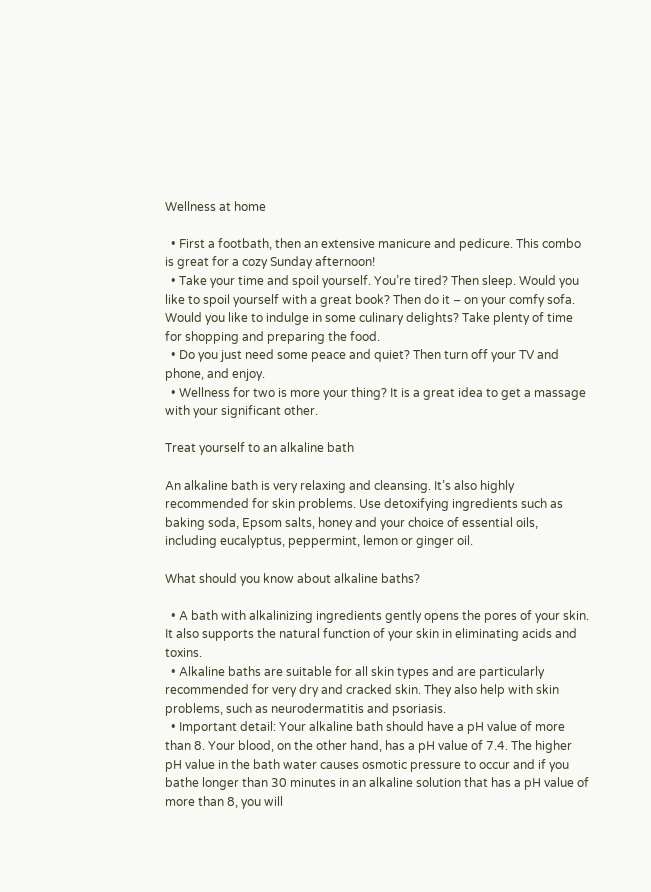Wellness at home

  • First a footbath, then an extensive manicure and pedicure. This combo is great for a cozy Sunday afternoon!
  • Take your time and spoil yourself. You’re tired? Then sleep. Would you like to spoil yourself with a great book? Then do it – on your comfy sofa. Would you like to indulge in some culinary delights? Take plenty of time for shopping and preparing the food.
  • Do you just need some peace and quiet? Then turn off your TV and phone, and enjoy.
  • Wellness for two is more your thing? It is a great idea to get a massage with your significant other.

Treat yourself to an alkaline bath

An alkaline bath is very relaxing and cleansing. It’s also highly recommended for skin problems. Use detoxifying ingredients such as baking soda, Epsom salts, honey and your choice of essential oils, including eucalyptus, peppermint, lemon or ginger oil.

What should you know about alkaline baths?

  • A bath with alkalinizing ingredients gently opens the pores of your skin. It also supports the natural function of your skin in eliminating acids and toxins.
  • Alkaline baths are suitable for all skin types and are particularly recommended for very dry and cracked skin. They also help with skin problems, such as neurodermatitis and psoriasis.
  • Important detail: Your alkaline bath should have a pH value of more than 8. Your blood, on the other hand, has a pH value of 7.4. The higher pH value in the bath water causes osmotic pressure to occur and if you bathe longer than 30 minutes in an alkaline solution that has a pH value of more than 8, you will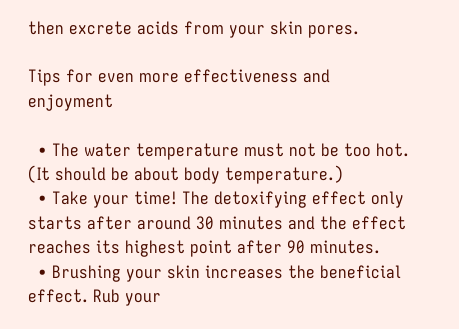then excrete acids from your skin pores.

Tips for even more effectiveness and enjoyment

  • The water temperature must not be too hot. (It should be about body temperature.)
  • Take your time! The detoxifying effect only starts after around 30 minutes and the effect reaches its highest point after 90 minutes.
  • Brushing your skin increases the beneficial effect. Rub your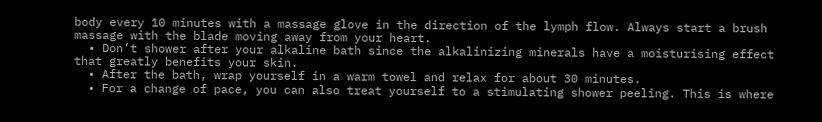body every 10 minutes with a massage glove in the direction of the lymph flow. Always start a brush massage with the blade moving away from your heart.
  • Don’t shower after your alkaline bath since the alkalinizing minerals have a moisturising effect that greatly benefits your skin.
  • After the bath, wrap yourself in a warm towel and relax for about 30 minutes.
  • For a change of pace, you can also treat yourself to a stimulating shower peeling. This is where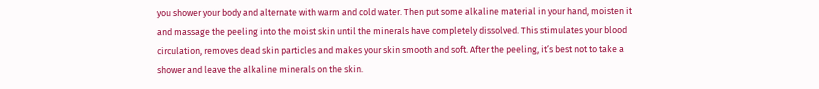you shower your body and alternate with warm and cold water. Then put some alkaline material in your hand, moisten it and massage the peeling into the moist skin until the minerals have completely dissolved. This stimulates your blood circulation, removes dead skin particles and makes your skin smooth and soft. After the peeling, it’s best not to take a shower and leave the alkaline minerals on the skin.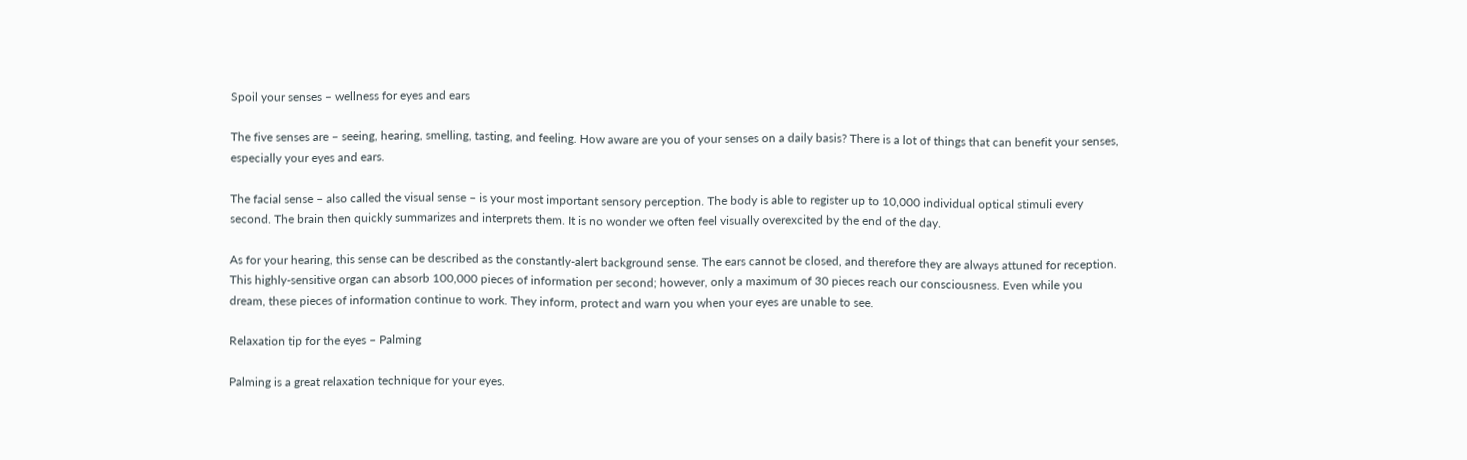Spoil your senses – wellness for eyes and ears

The five senses are – seeing, hearing, smelling, tasting, and feeling. How aware are you of your senses on a daily basis? There is a lot of things that can benefit your senses, especially your eyes and ears.

The facial sense – also called the visual sense – is your most important sensory perception. The body is able to register up to 10,000 individual optical stimuli every second. The brain then quickly summarizes and interprets them. It is no wonder we often feel visually overexcited by the end of the day.

As for your hearing, this sense can be described as the constantly-alert background sense. The ears cannot be closed, and therefore they are always attuned for reception. This highly-sensitive organ can absorb 100,000 pieces of information per second; however, only a maximum of 30 pieces reach our consciousness. Even while you dream, these pieces of information continue to work. They inform, protect and warn you when your eyes are unable to see.

Relaxation tip for the eyes – Palming

Palming is a great relaxation technique for your eyes.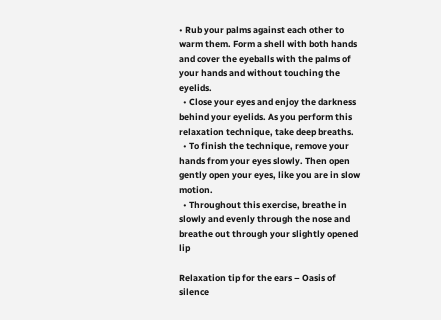• Rub your palms against each other to warm them. Form a shell with both hands and cover the eyeballs with the palms of your hands and without touching the eyelids.
  • Close your eyes and enjoy the darkness behind your eyelids. As you perform this relaxation technique, take deep breaths.
  • To finish the technique, remove your hands from your eyes slowly. Then open gently open your eyes, like you are in slow motion.
  • Throughout this exercise, breathe in slowly and evenly through the nose and breathe out through your slightly opened lip

Relaxation tip for the ears – Oasis of silence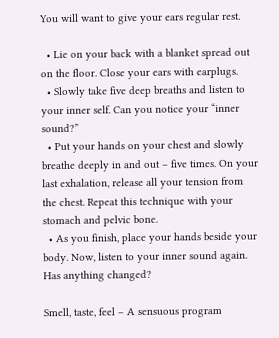You will want to give your ears regular rest.

  • Lie on your back with a blanket spread out on the floor. Close your ears with earplugs.
  • Slowly take five deep breaths and listen to your inner self. Can you notice your “inner sound?”
  • Put your hands on your chest and slowly breathe deeply in and out – five times. On your last exhalation, release all your tension from the chest. Repeat this technique with your stomach and pelvic bone.
  • As you finish, place your hands beside your body. Now, listen to your inner sound again. Has anything changed?

Smell, taste, feel – A sensuous program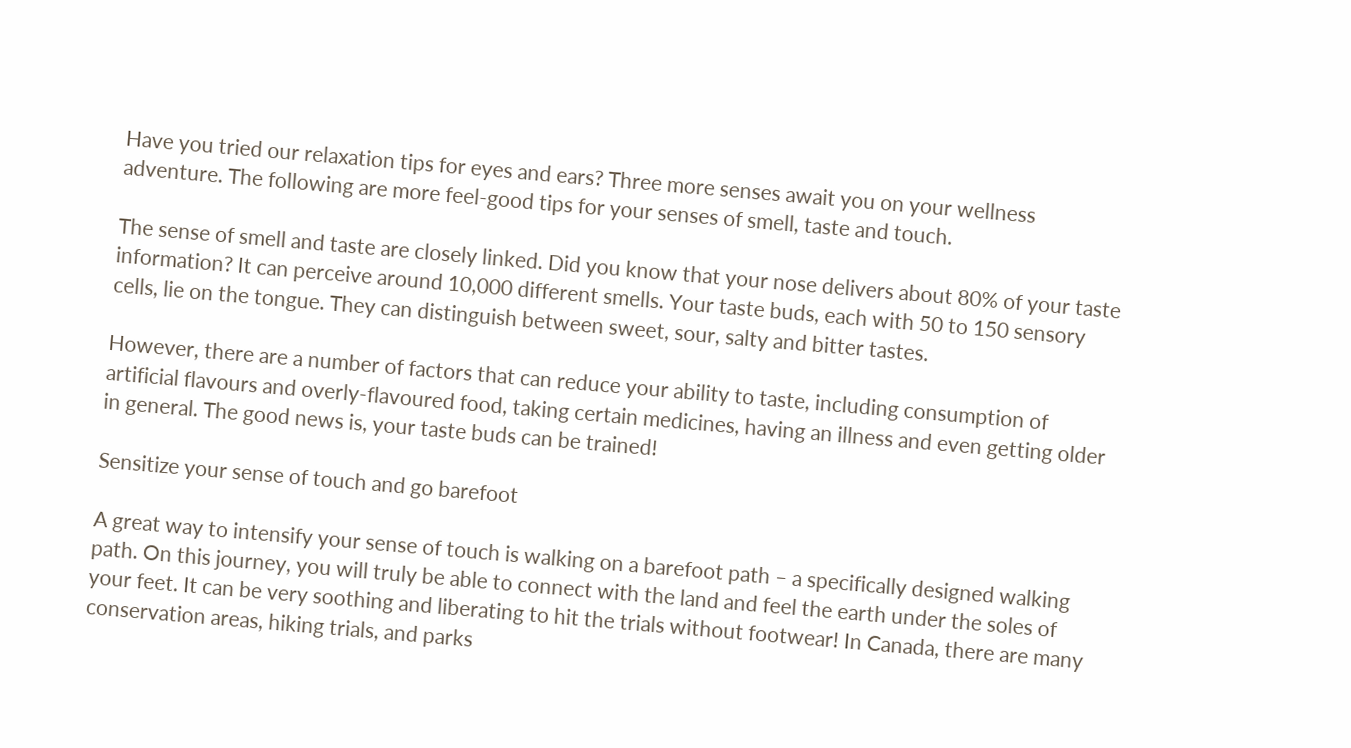Have you tried our relaxation tips for eyes and ears? Three more senses await you on your wellness adventure. The following are more feel-good tips for your senses of smell, taste and touch.

The sense of smell and taste are closely linked. Did you know that your nose delivers about 80% of your taste information? It can perceive around 10,000 different smells. Your taste buds, each with 50 to 150 sensory cells, lie on the tongue. They can distinguish between sweet, sour, salty and bitter tastes.

However, there are a number of factors that can reduce your ability to taste, including consumption of artificial flavours and overly-flavoured food, taking certain medicines, having an illness and even getting older in general. The good news is, your taste buds can be trained!

Sensitize your sense of touch and go barefoot

A great way to intensify your sense of touch is walking on a barefoot path – a specifically designed walking path. On this journey, you will truly be able to connect with the land and feel the earth under the soles of your feet. It can be very soothing and liberating to hit the trials without footwear! In Canada, there are many conservation areas, hiking trials, and parks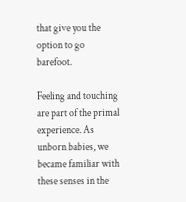that give you the option to go barefoot.

Feeling and touching are part of the primal experience. As unborn babies, we became familiar with these senses in the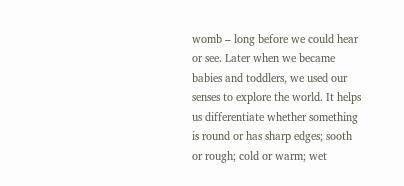womb – long before we could hear or see. Later when we became babies and toddlers, we used our senses to explore the world. It helps us differentiate whether something is round or has sharp edges; sooth or rough; cold or warm; wet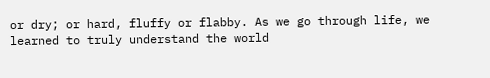or dry; or hard, fluffy or flabby. As we go through life, we learned to truly understand the world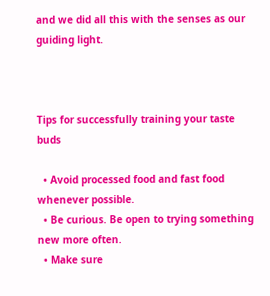and we did all this with the senses as our guiding light.



Tips for successfully training your taste buds

  • Avoid processed food and fast food whenever possible.
  • Be curious. Be open to trying something new more often.
  • Make sure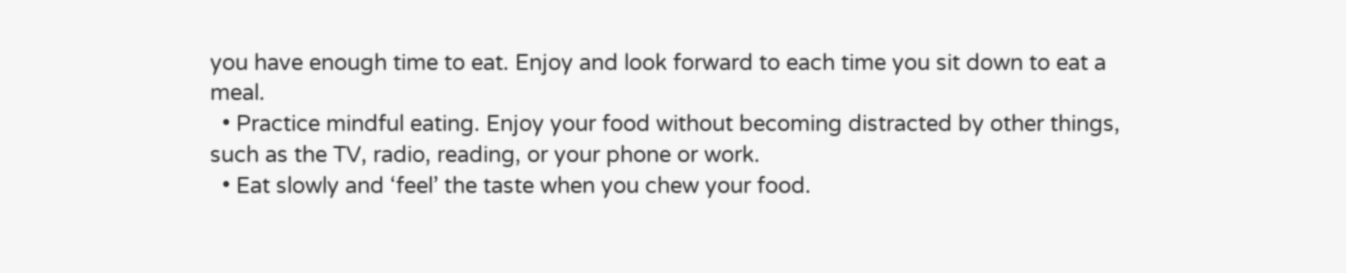you have enough time to eat. Enjoy and look forward to each time you sit down to eat a meal.
  • Practice mindful eating. Enjoy your food without becoming distracted by other things, such as the TV, radio, reading, or your phone or work.
  • Eat slowly and ‘feel’ the taste when you chew your food.